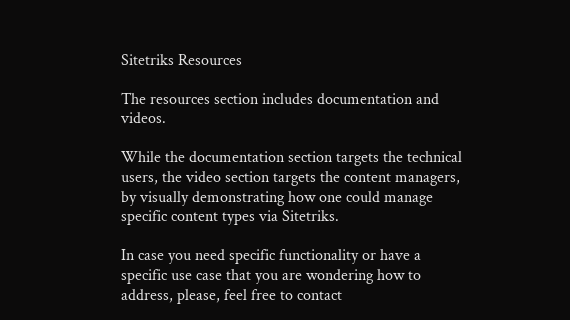Sitetriks Resources

The resources section includes documentation and videos.

While the documentation section targets the technical users, the video section targets the content managers, by visually demonstrating how one could manage specific content types via Sitetriks.

In case you need specific functionality or have a specific use case that you are wondering how to address, please, feel free to contact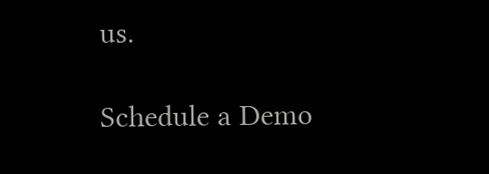us.

Schedule a Demo